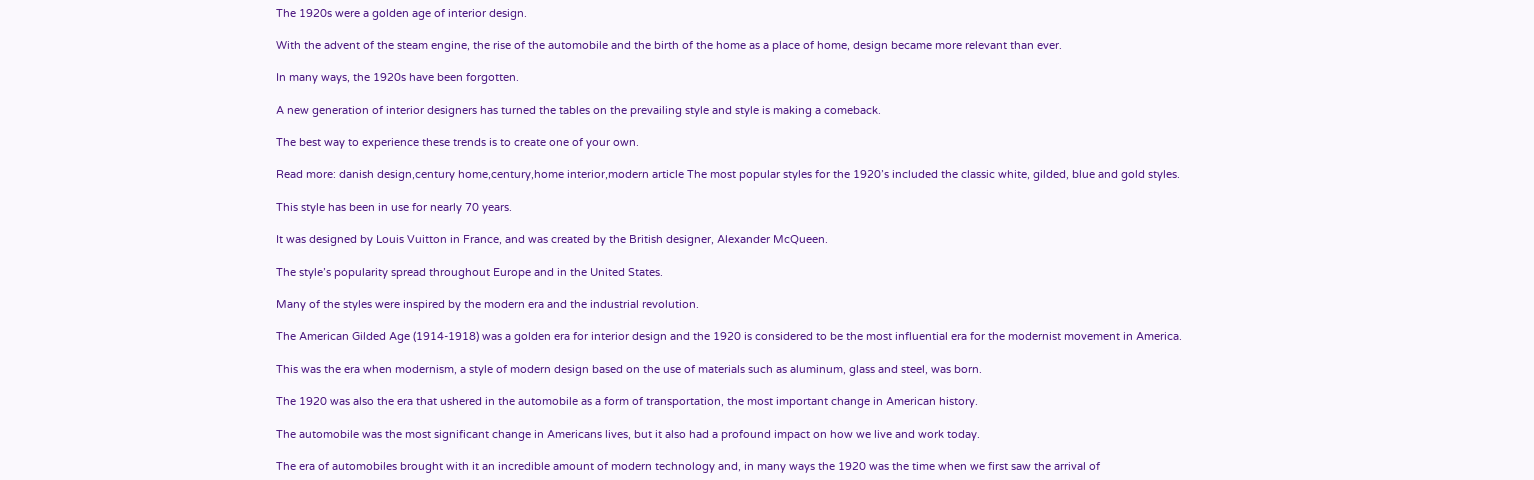The 1920s were a golden age of interior design.

With the advent of the steam engine, the rise of the automobile and the birth of the home as a place of home, design became more relevant than ever.

In many ways, the 1920s have been forgotten.

A new generation of interior designers has turned the tables on the prevailing style and style is making a comeback.

The best way to experience these trends is to create one of your own.

Read more: danish design,century home,century,home interior,modern article The most popular styles for the 1920’s included the classic white, gilded, blue and gold styles.

This style has been in use for nearly 70 years.

It was designed by Louis Vuitton in France, and was created by the British designer, Alexander McQueen.

The style’s popularity spread throughout Europe and in the United States.

Many of the styles were inspired by the modern era and the industrial revolution.

The American Gilded Age (1914-1918) was a golden era for interior design and the 1920 is considered to be the most influential era for the modernist movement in America.

This was the era when modernism, a style of modern design based on the use of materials such as aluminum, glass and steel, was born.

The 1920 was also the era that ushered in the automobile as a form of transportation, the most important change in American history.

The automobile was the most significant change in Americans lives, but it also had a profound impact on how we live and work today.

The era of automobiles brought with it an incredible amount of modern technology and, in many ways the 1920 was the time when we first saw the arrival of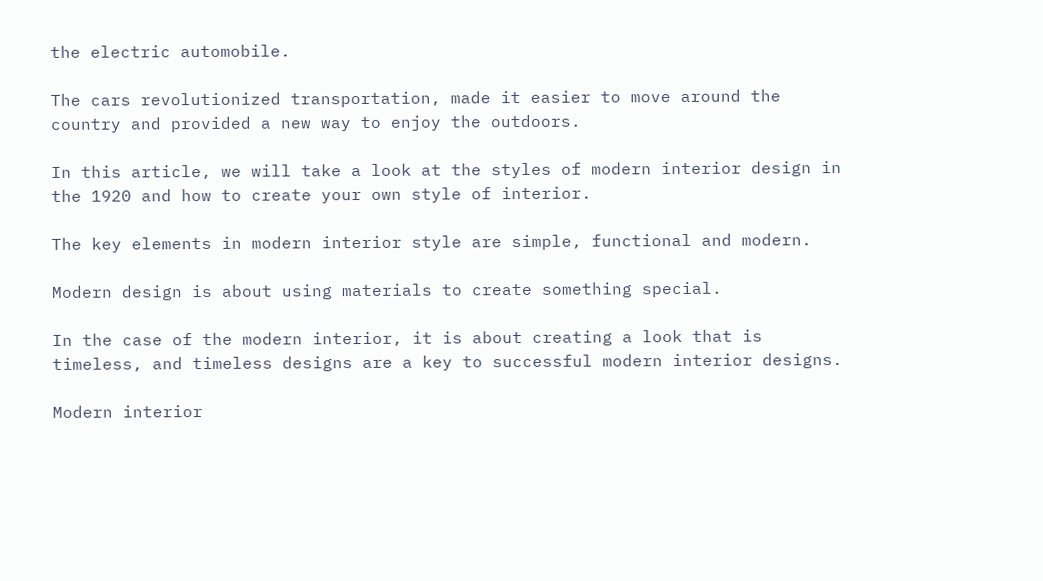the electric automobile.

The cars revolutionized transportation, made it easier to move around the country and provided a new way to enjoy the outdoors.

In this article, we will take a look at the styles of modern interior design in the 1920 and how to create your own style of interior.

The key elements in modern interior style are simple, functional and modern.

Modern design is about using materials to create something special.

In the case of the modern interior, it is about creating a look that is timeless, and timeless designs are a key to successful modern interior designs.

Modern interior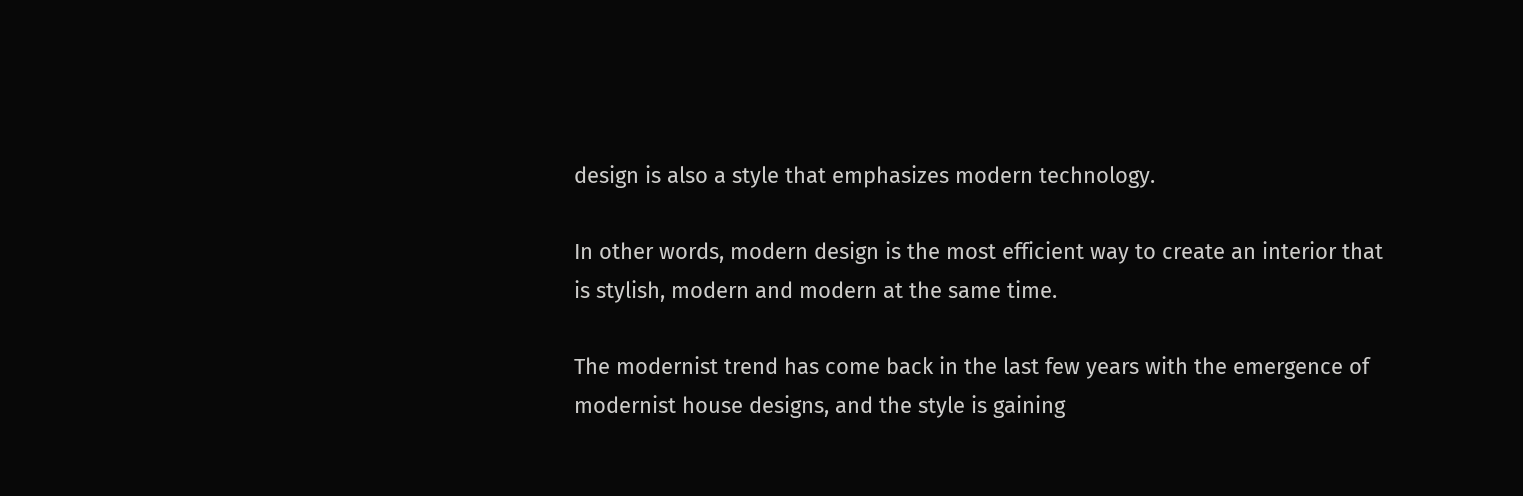design is also a style that emphasizes modern technology.

In other words, modern design is the most efficient way to create an interior that is stylish, modern and modern at the same time.

The modernist trend has come back in the last few years with the emergence of modernist house designs, and the style is gaining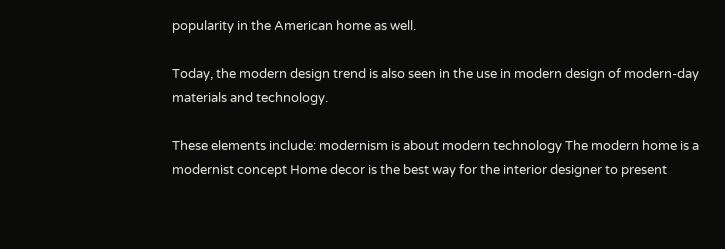popularity in the American home as well.

Today, the modern design trend is also seen in the use in modern design of modern-day materials and technology.

These elements include: modernism is about modern technology The modern home is a modernist concept Home decor is the best way for the interior designer to present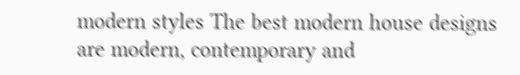modern styles The best modern house designs are modern, contemporary and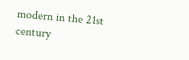modern in the 21st century